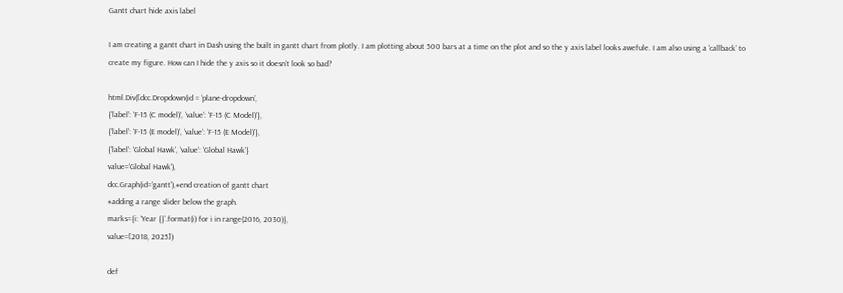Gantt chart hide axis label

I am creating a gantt chart in Dash using the built in gantt chart from plotly. I am plotting about 500 bars at a time on the plot and so the y axis label looks awefule. I am also using a ‘callback’ to create my figure. How can I hide the y axis so it doesn’t look so bad?

html.Div([dcc.Dropdown(id = ‘plane-dropdown’,
{‘label’: ‘F-15 (C model)’, ‘value’: ‘F-15 (C Model)’},
{‘label’: ‘F-15 (E model)’, ‘value’: ‘F-15 (E Model)’},
{‘label’: ‘Global Hawk’, ‘value’: ‘Global Hawk’}
value=‘Global Hawk’),
dcc.Graph(id=‘gantt’),#end creation of gantt chart
#adding a range slider below the graph.
marks={i: ‘Year {}’.format(i) for i in range(2016, 2030)},
value=[2018, 2025])

def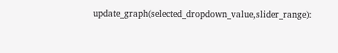update_graph(selected_dropdown_value,slider_range):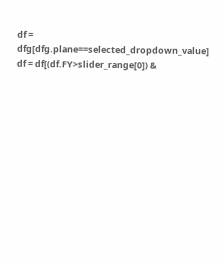df = dfg[dfg.plane==selected_dropdown_value]
df = df[(df.FY>slider_range[0]) &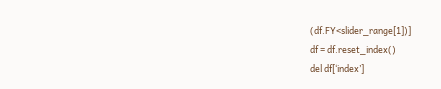(df.FY<slider_range[1])]
df = df.reset_index()
del df[‘index’]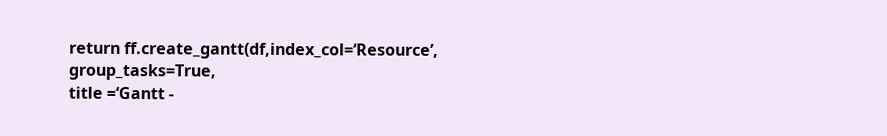return ff.create_gantt(df,index_col=‘Resource’, group_tasks=True,
title =‘Gantt -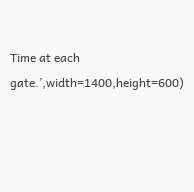Time at each gate.’,width=1400,height=600)